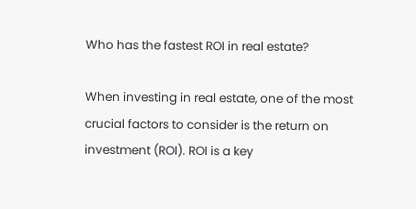Who has the fastest ROI in real estate?

When investing in real estate, one of the most crucial factors to consider is the return on investment (ROI). ROI is a key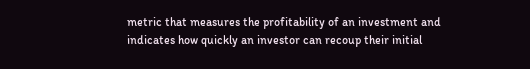metric that measures the profitability of an investment and indicates how quickly an investor can recoup their initial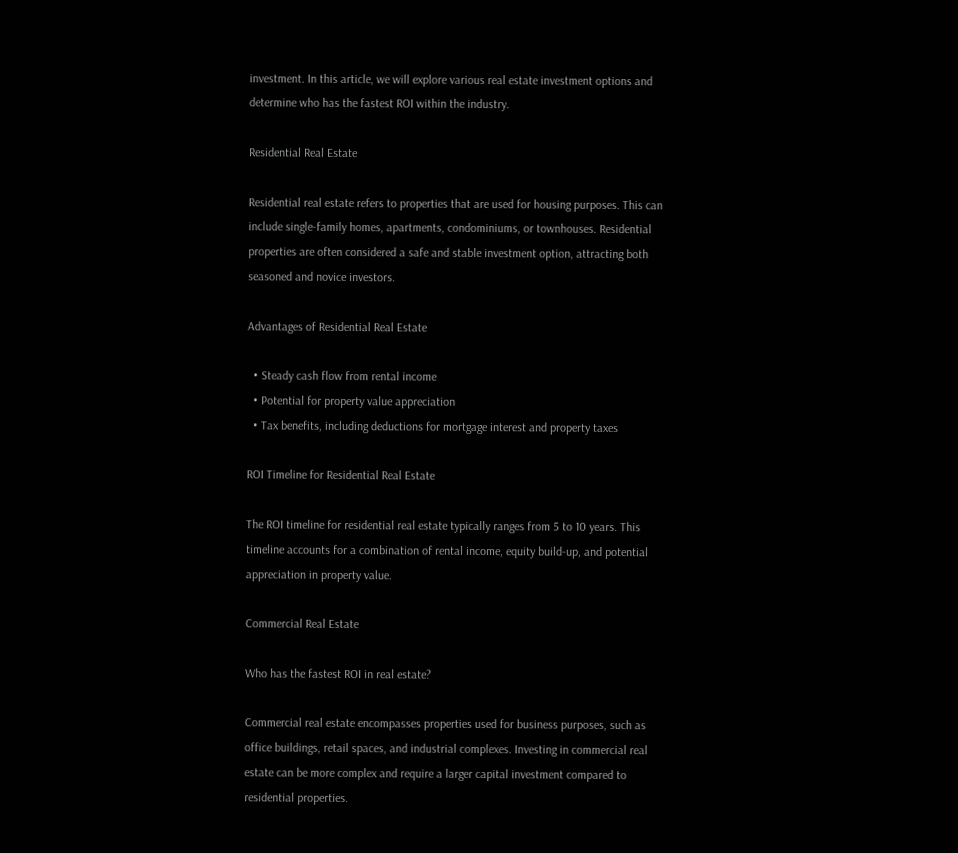investment. In this article, we will explore various real estate investment options and determine who has the fastest ROI within the industry.

Residential Real Estate

Residential real estate refers to properties that are used for housing purposes. This can include single-family homes, apartments, condominiums, or townhouses. Residential properties are often considered a safe and stable investment option, attracting both seasoned and novice investors.

Advantages of Residential Real Estate

  • Steady cash flow from rental income
  • Potential for property value appreciation
  • Tax benefits, including deductions for mortgage interest and property taxes

ROI Timeline for Residential Real Estate

The ROI timeline for residential real estate typically ranges from 5 to 10 years. This timeline accounts for a combination of rental income, equity build-up, and potential appreciation in property value.

Commercial Real Estate

Who has the fastest ROI in real estate?

Commercial real estate encompasses properties used for business purposes, such as office buildings, retail spaces, and industrial complexes. Investing in commercial real estate can be more complex and require a larger capital investment compared to residential properties.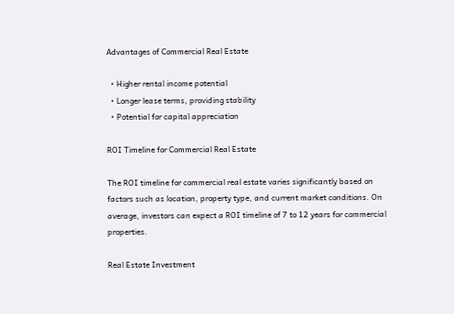Advantages of Commercial Real Estate

  • Higher rental income potential
  • Longer lease terms, providing stability
  • Potential for capital appreciation

ROI Timeline for Commercial Real Estate

The ROI timeline for commercial real estate varies significantly based on factors such as location, property type, and current market conditions. On average, investors can expect a ROI timeline of 7 to 12 years for commercial properties.

Real Estate Investment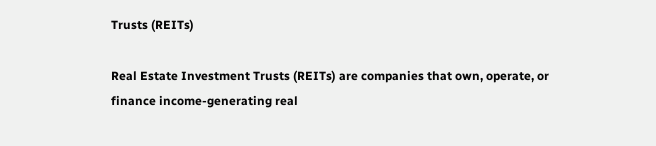Trusts (REITs)

Real Estate Investment Trusts (REITs) are companies that own, operate, or finance income-generating real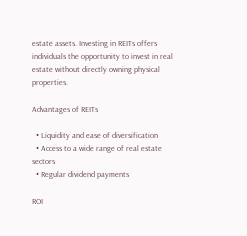estate assets. Investing in REITs offers individuals the opportunity to invest in real estate without directly owning physical properties.

Advantages of REITs

  • Liquidity and ease of diversification
  • Access to a wide range of real estate sectors
  • Regular dividend payments

ROI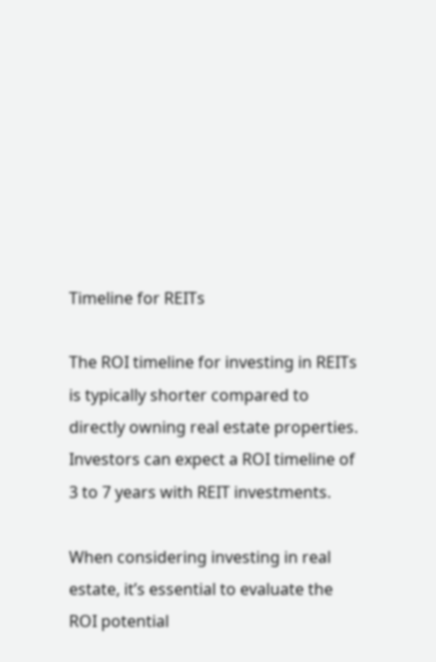Timeline for REITs

The ROI timeline for investing in REITs is typically shorter compared to directly owning real estate properties. Investors can expect a ROI timeline of 3 to 7 years with REIT investments.

When considering investing in real estate, it’s essential to evaluate the ROI potential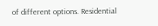of different options. Residential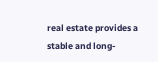real estate provides a stable and long-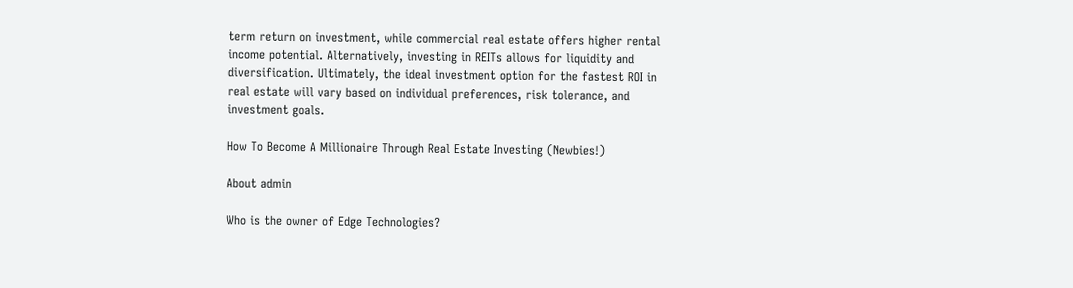term return on investment, while commercial real estate offers higher rental income potential. Alternatively, investing in REITs allows for liquidity and diversification. Ultimately, the ideal investment option for the fastest ROI in real estate will vary based on individual preferences, risk tolerance, and investment goals.

How To Become A Millionaire Through Real Estate Investing (Newbies!)

About admin

Who is the owner of Edge Technologies?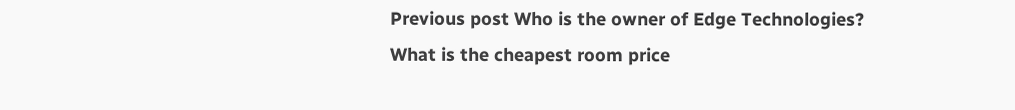Previous post Who is the owner of Edge Technologies?
What is the cheapest room price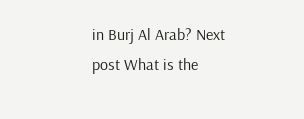in Burj Al Arab? Next post What is the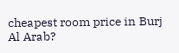cheapest room price in Burj Al Arab?